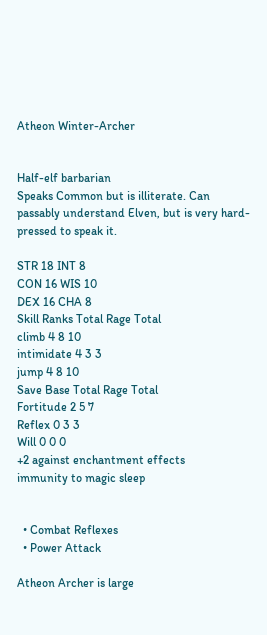Atheon Winter-Archer


Half-elf barbarian
Speaks Common but is illiterate. Can passably understand Elven, but is very hard-pressed to speak it.

STR 18 INT 8
CON 16 WIS 10
DEX 16 CHA 8
Skill Ranks Total Rage Total
climb 4 8 10
intimidate 4 3 3
jump 4 8 10
Save Base Total Rage Total
Fortitude 2 5 7
Reflex 0 3 3
Will 0 0 0
+2 against enchantment effects
immunity to magic sleep


  • Combat Reflexes
  • Power Attack

Atheon Archer is large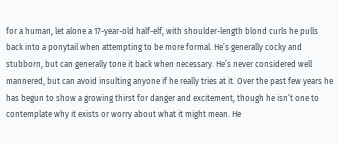for a human, let alone a 17-year-old half-elf, with shoulder-length blond curls he pulls back into a ponytail when attempting to be more formal. He’s generally cocky and stubborn, but can generally tone it back when necessary. He’s never considered well mannered, but can avoid insulting anyone if he really tries at it. Over the past few years he has begun to show a growing thirst for danger and excitement, though he isn’t one to contemplate why it exists or worry about what it might mean. He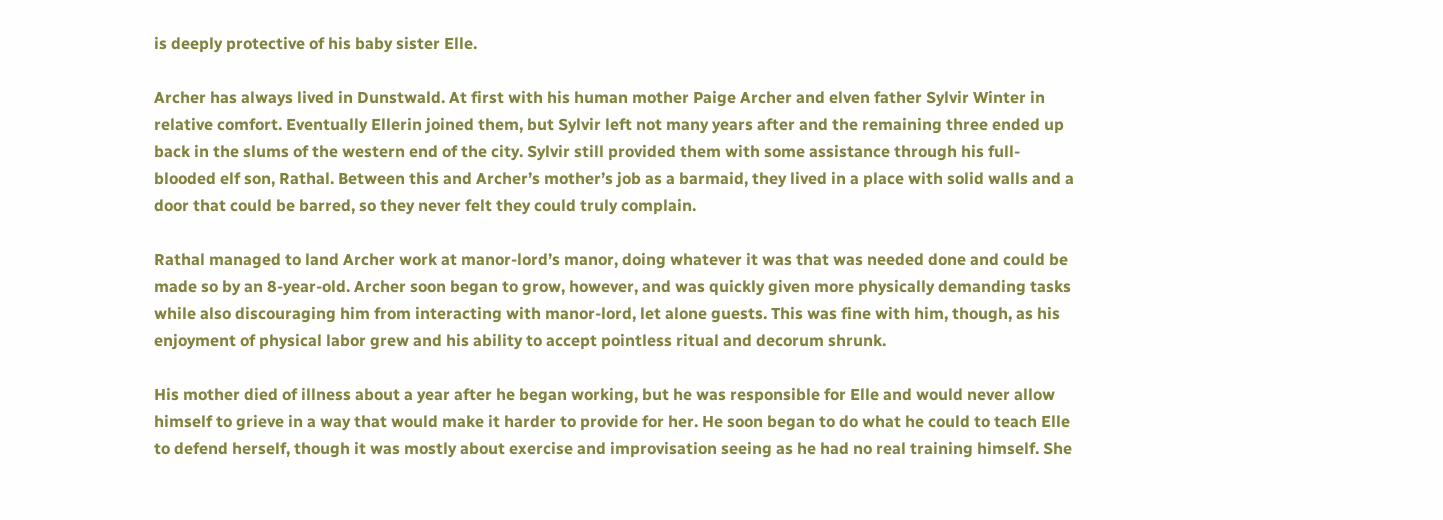is deeply protective of his baby sister Elle.

Archer has always lived in Dunstwald. At first with his human mother Paige Archer and elven father Sylvir Winter in relative comfort. Eventually Ellerin joined them, but Sylvir left not many years after and the remaining three ended up back in the slums of the western end of the city. Sylvir still provided them with some assistance through his full-blooded elf son, Rathal. Between this and Archer’s mother’s job as a barmaid, they lived in a place with solid walls and a door that could be barred, so they never felt they could truly complain.

Rathal managed to land Archer work at manor-lord’s manor, doing whatever it was that was needed done and could be made so by an 8-year-old. Archer soon began to grow, however, and was quickly given more physically demanding tasks while also discouraging him from interacting with manor-lord, let alone guests. This was fine with him, though, as his enjoyment of physical labor grew and his ability to accept pointless ritual and decorum shrunk.

His mother died of illness about a year after he began working, but he was responsible for Elle and would never allow himself to grieve in a way that would make it harder to provide for her. He soon began to do what he could to teach Elle to defend herself, though it was mostly about exercise and improvisation seeing as he had no real training himself. She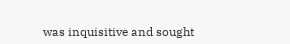was inquisitive and sought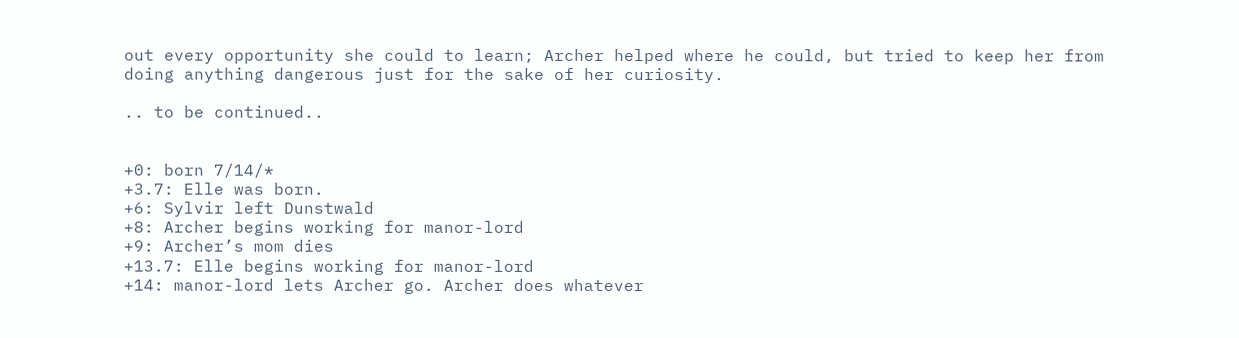out every opportunity she could to learn; Archer helped where he could, but tried to keep her from doing anything dangerous just for the sake of her curiosity.

.. to be continued..


+0: born 7/14/*
+3.7: Elle was born.
+6: Sylvir left Dunstwald
+8: Archer begins working for manor-lord
+9: Archer’s mom dies
+13.7: Elle begins working for manor-lord
+14: manor-lord lets Archer go. Archer does whatever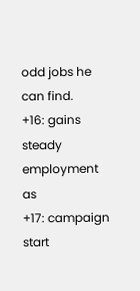odd jobs he can find.
+16: gains steady employment as
+17: campaign start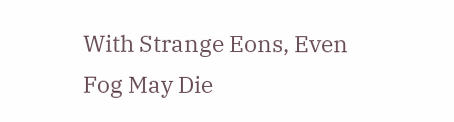With Strange Eons, Even Fog May Die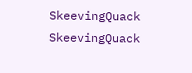SkeevingQuack SkeevingQuack